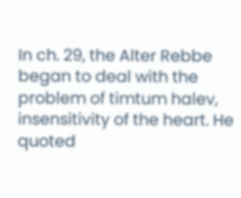In ch. 29, the Alter Rebbe began to deal with the problem of timtum halev, insensitivity of the heart. He quoted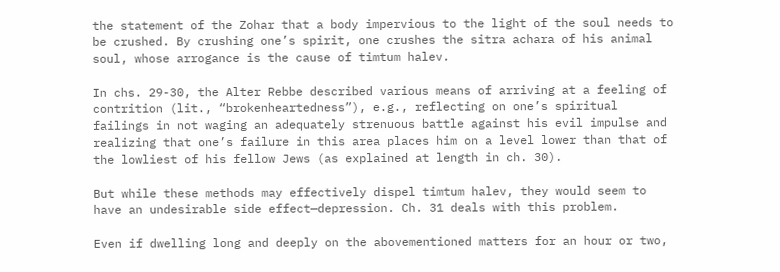the statement of the Zohar that a body impervious to the light of the soul needs to be crushed. By crushing one’s spirit, one crushes the sitra achara of his animal soul, whose arrogance is the cause of timtum halev.

In chs. 29-30, the Alter Rebbe described various means of arriving at a feeling of contrition (lit., “brokenheartedness”), e.g., reflecting on one’s spiritual failings in not waging an adequately strenuous battle against his evil impulse and realizing that one’s failure in this area places him on a level lower than that of the lowliest of his fellow Jews (as explained at length in ch. 30).

But while these methods may effectively dispel timtum halev, they would seem to have an undesirable side effect—depression. Ch. 31 deals with this problem.

Even if dwelling long and deeply on the abovementioned matters for an hour or two,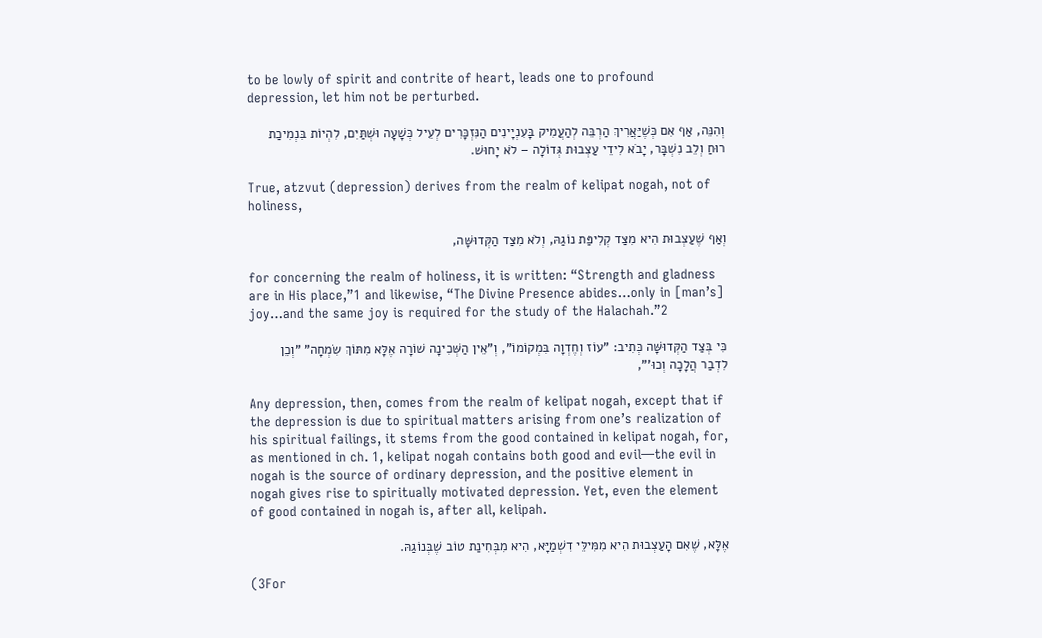to be lowly of spirit and contrite of heart, leads one to profound depression, let him not be perturbed.

וְהִנֵּה, אַף אִם כְּשֶׁיַּאֲרִיךְ הַרְבֵּה לְהַעֲמִיק בָּעִנְיָינִים הַנִּזְכָּרִים לְעֵיל כְּשָׁעָה וּשְׁתַּיִם, לִהְיוֹת בִּנְמִיכַת רוּחַ וְלֵב נִשְׁבָּר, יָבֹא לִידֵי עַצְבוּת גְּדוֹלָה – לֹא יָחוּשׁ.

True, atzvut (depression) derives from the realm of kelipat nogah, not of holiness,

וְאַף שֶׁעַצְבוּת הִיא מִצַּד קְלִיפַּת נוֹגַהּ, וְלֹא מִצַּד הַקְּדוּשָּׁה,

for concerning the realm of holiness, it is written: “Strength and gladness are in His place,”1 and likewise, “The Divine Presence abides…only in [man’s] joy…and the same joy is required for the study of the Halachah.”2

כִּי בְּצַד הַקְּדוּשָּׁה כְּתִיב: "עוֹז וְחֶדְוָה בִּמְקוֹמוֹ", וְ"אֵין הַשְּׁכִינָה שׁוֹרָה אֶלָּא מִתּוֹךְ שִׂמְחָה" "וְכֵן לִדְבַר הֲלָכָה וְכוּ'",

Any depression, then, comes from the realm of kelipat nogah, except that if the depression is due to spiritual matters arising from one’s realization of his spiritual failings, it stems from the good contained in kelipat nogah, for, as mentioned in ch. 1, kelipat nogah contains both good and evil—the evil in nogah is the source of ordinary depression, and the positive element in nogah gives rise to spiritually motivated depression. Yet, even the element of good contained in nogah is, after all, kelipah.

אֶלָּא, שֶׁאִם הָעַצְבוּת הִיא מִמִּילֵּי דִשְׁמַיָּא, הִיא מִבְּחִינַת טוֹב שֶׁבְּנוֹגַהּ.

(3For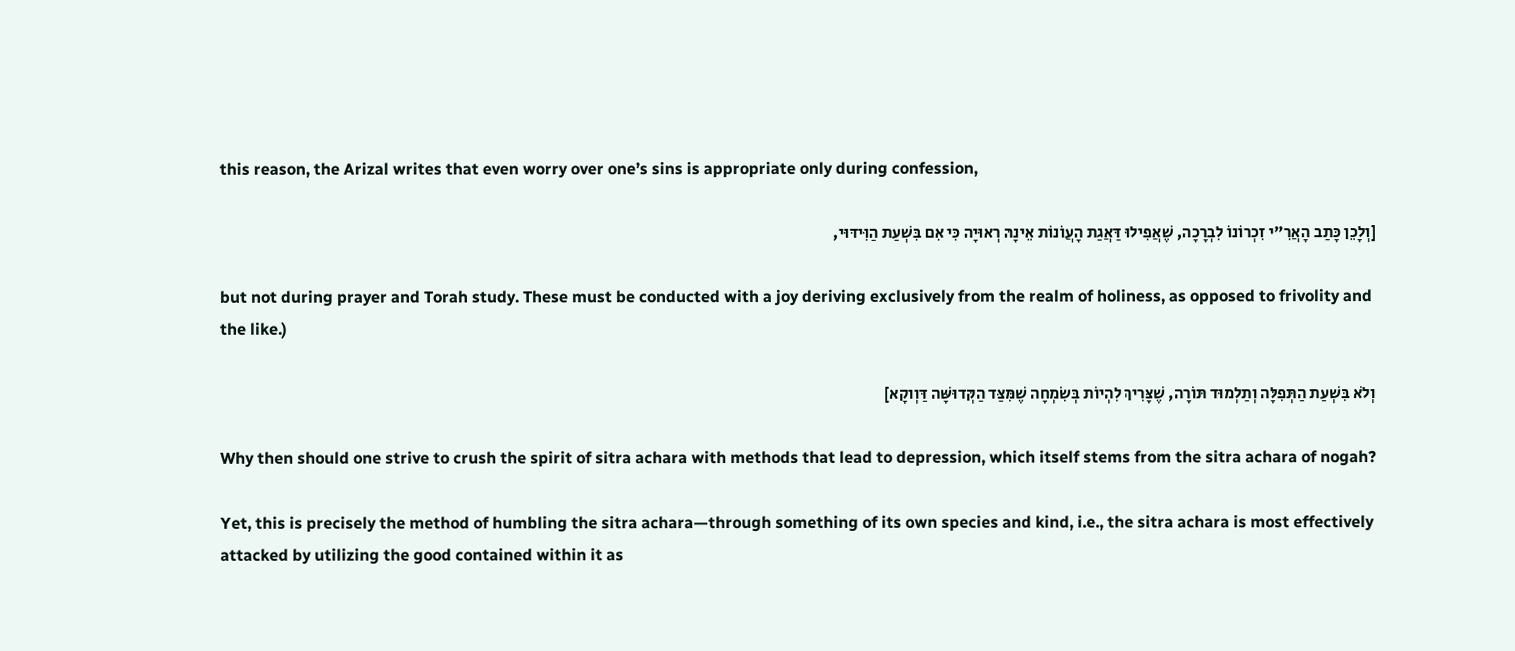this reason, the Arizal writes that even worry over one’s sins is appropriate only during confession,

[וְלָכֵן כָּתַב הָאֲרִ"י זִכְרוֹנוֹ לִבְרָכָה, שֶׁאֲפִילוּ דַּאֲגַת הָעֲוֹנוֹת אֵינָהּ רְאוּיָה כִּי אִם בִּשְׁעַת הַוִּידּוּי,

but not during prayer and Torah study. These must be conducted with a joy deriving exclusively from the realm of holiness, as opposed to frivolity and the like.)

וְלֹא בִּשְׁעַת הַתְּפִלָּה וְתַלְמוּד תּוֹרָה, שֶׁצָּרִיךְ לִהְיוֹת בְּשִׂמְחָה שֶׁמִּצַּד הַקְּדוּשָּׁה דַּוְוקָא]

Why then should one strive to crush the spirit of sitra achara with methods that lead to depression, which itself stems from the sitra achara of nogah?

Yet, this is precisely the method of humbling the sitra achara—through something of its own species and kind, i.e., the sitra achara is most effectively attacked by utilizing the good contained within it as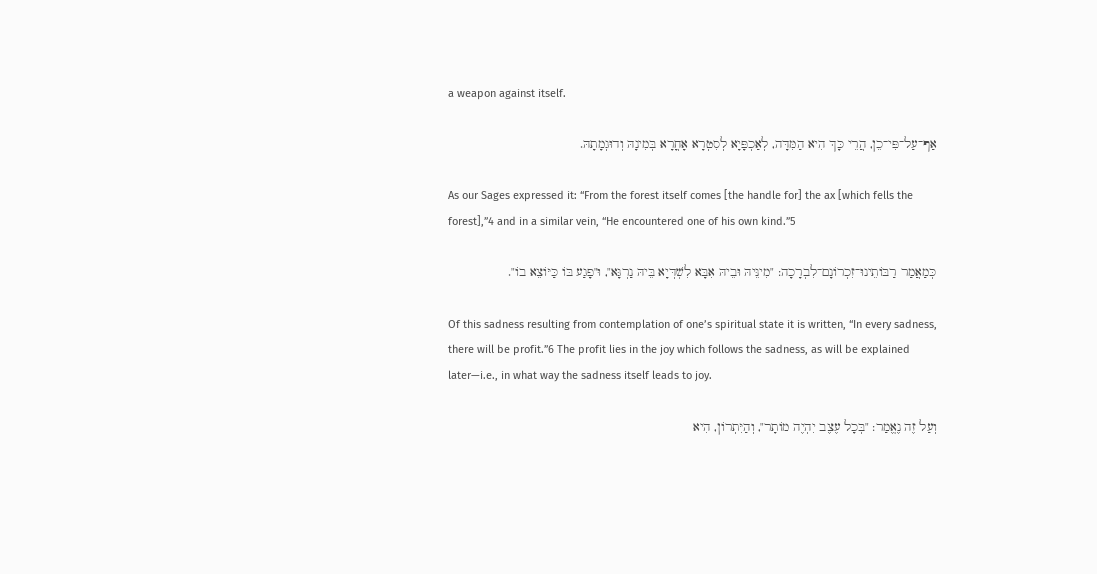a weapon against itself.

אַף־עַל־פִּי־כֵן, הֲרֵי כָּךְ הִיא הַמִּדָּה, לְאַכְפָּיָא לְסִטְרָא אָחֳרָא בְּמִינָהּ וְדוּגְמָתָהּ.

As our Sages expressed it: “From the forest itself comes [the handle for] the ax [which fells the forest],”4 and in a similar vein, “He encountered one of his own kind.”5

כְּמַאֲמַר רַבּוֹתֵינוּ־זִכְרוֹנָם־לִבְרָכָה: "מִינֵּיהּ וּבֵיהּ אִבָּא לִשֽׁדְּיָא בֵּיהּ נַרְגָּא", וּ"פָגַע בּוֹ כַּיּוֹצֵא בוֹ".

Of this sadness resulting from contemplation of one’s spiritual state it is written, “In every sadness, there will be profit.”6 The profit lies in the joy which follows the sadness, as will be explained later—i.e., in what way the sadness itself leads to joy.

וְעַל זֶה נֶאֱמַר: "בְּכָל עֶצֶב יִהְיֶה מוֹתָר", וְהַיִּתְרוֹן, הִיא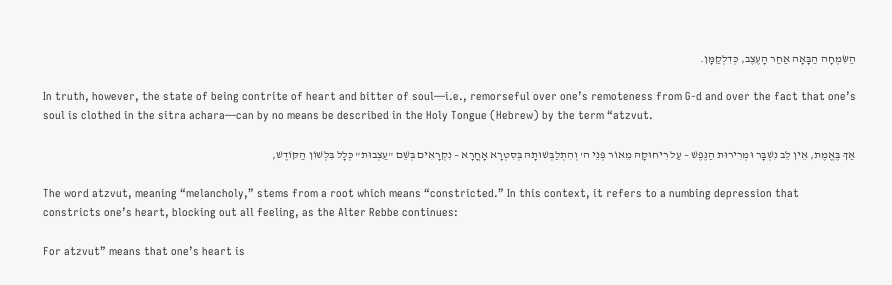הַשִּׂמְחָה הַבָּאָה אַחַר הָעֶצֶב, כְּדִלְקַמָּן.

In truth, however, the state of being contrite of heart and bitter of soul—i.e., remorseful over one’s remoteness from G-d and over the fact that one’s soul is clothed in the sitra achara—can by no means be described in the Holy Tongue (Hebrew) by the term “atzvut.

אַךְ בֶּאֱמֶת, אֵין לֵב נִשְׁבָּר וּמְרִירוּת הַנֶּפֶשׁ – עַל רִיחוּקָהּ מֵאוֹר פְּנֵי ה' וְהִתְלַבְּשׁוּתָהּ בְּסִטְרָא אָחֳרָא – נִקְרָאִים בְּשֵׁם "עַצְבוּת" כְּלָל בִּלְשׁוֹן הַקּוֹדֶשׁ,

The word atzvut, meaning “melancholy,” stems from a root which means “constricted.” In this context, it refers to a numbing depression that constricts one’s heart, blocking out all feeling, as the Alter Rebbe continues:

For atzvut” means that one’s heart is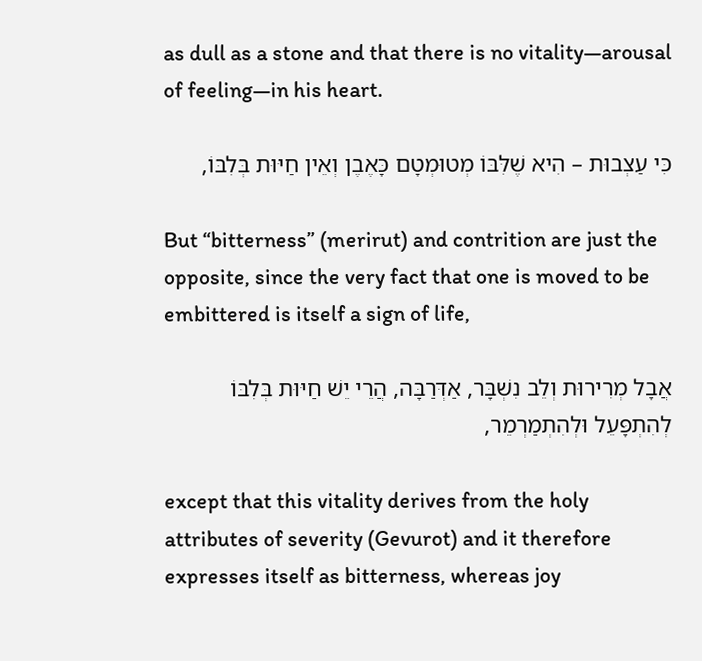as dull as a stone and that there is no vitality—arousal of feeling—in his heart.

כִּי עַצְבוּת – הִיא שֶׁלִּבּוֹ מְטוּמְטָם כָּאֶבֶן וְאֵין חַיּוּת בְּלִבּוֹ,

But “bitterness” (merirut) and contrition are just the opposite, since the very fact that one is moved to be embittered is itself a sign of life,

אֲבָל מְרִירוּת וְלֵב נִשְׁבָּר, אַדְּרַבָּה, הֲרֵי יֵשׁ חַיּוּת בְּלִבּוֹ לְהִתְפָּעֵל וּלְהִתְמַרְמֵר,

except that this vitality derives from the holy attributes of severity (Gevurot) and it therefore expresses itself as bitterness, whereas joy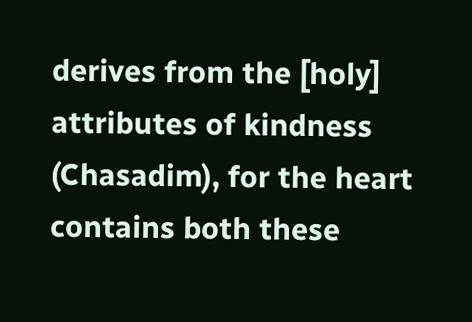derives from the [holy] attributes of kindness (Chasadim), for the heart contains both these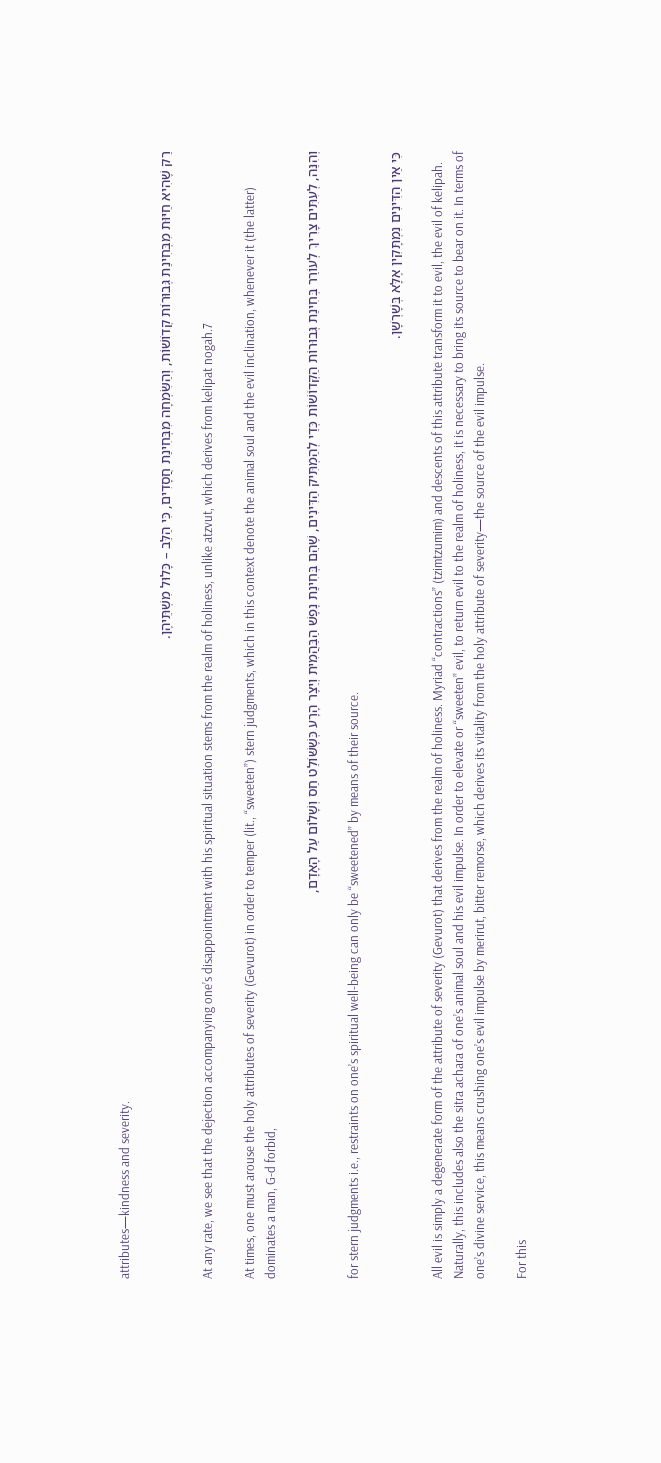attributes—kindness and severity.

רַק שֶׁהִיא חַיּוּת מִבְּחִינַת גְּבוּרוֹת קְדוֹשׁוֹת, וְהַשִּׂמְחָה מִבְּחִינַת חֲסָדִים, כִּי הַלֵּב – כָּלוּל מִשְׁתֵּיהֶן.

At any rate, we see that the dejection accompanying one’s disappointment with his spiritual situation stems from the realm of holiness, unlike atzvut, which derives from kelipat nogah.7

At times, one must arouse the holy attributes of severity (Gevurot) in order to temper (lit., “sweeten”) stern judgments, which in this context denote the animal soul and the evil inclination, whenever it (the latter) dominates a man, G-d forbid,

וְהִנֵּה, לְעִתִּים צָרִיךְ לְעוֹרֵר בְּחִינַת גְּבוּרוֹת הַקְּדוֹשׁוֹת כְּדֵי לְהַמְתִּיק הַדִּינִים, שֶׁהֵם בְּחִינַת נֶפֶשׁ הַבַּהֲמִית וְיֵצֶר הָרָע כְּשֶׁשּׁוֹלֵט חַס וְשָׁלוֹם עַל הָאָדָם,

for stern judgments i.e., restraints on one’s spiritual well-being can only be “sweetened” by means of their source.

כִּי אֵין הַדִּינִים נִמְתָּקִין אֶלָּא בְּשָׁרְשָׁן.

All evil is simply a degenerate form of the attribute of severity (Gevurot) that derives from the realm of holiness. Myriad “contractions” (tzimtzumim) and descents of this attribute transform it to evil, the evil of kelipah. Naturally, this includes also the sitra achara of one’s animal soul and his evil impulse. In order to elevate or “sweeten” evil, to return evil to the realm of holiness, it is necessary to bring its source to bear on it. In terms of one’s divine service, this means crushing one’s evil impulse by merirut, bitter remorse, which derives its vitality from the holy attribute of severity—the source of the evil impulse.

For this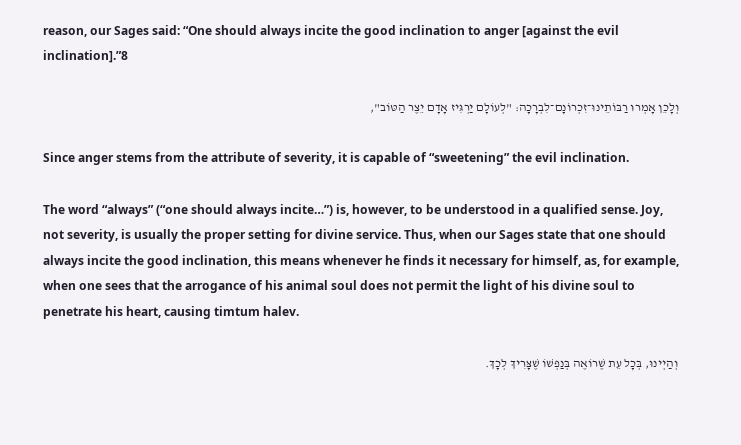reason, our Sages said: “One should always incite the good inclination to anger [against the evil inclination].”8

וְלָכֵן אָמְרוּ רַבּוֹתֵינוּ־זִכְרוֹנָם־לִבְרָכָה: "לְעוֹלָם יַרְגִּיז אָדָם יֵצֶר הַטּוֹב",

Since anger stems from the attribute of severity, it is capable of “sweetening” the evil inclination.

The word “always” (“one should always incite…”) is, however, to be understood in a qualified sense. Joy, not severity, is usually the proper setting for divine service. Thus, when our Sages state that one should always incite the good inclination, this means whenever he finds it necessary for himself, as, for example, when one sees that the arrogance of his animal soul does not permit the light of his divine soul to penetrate his heart, causing timtum halev.

וְהַיְינוּ, בְּכָל עֵת שֶׁרוֹאֶה בְּנַפְשׁוֹ שֶׁצָּרִיךְ לְכָךְ.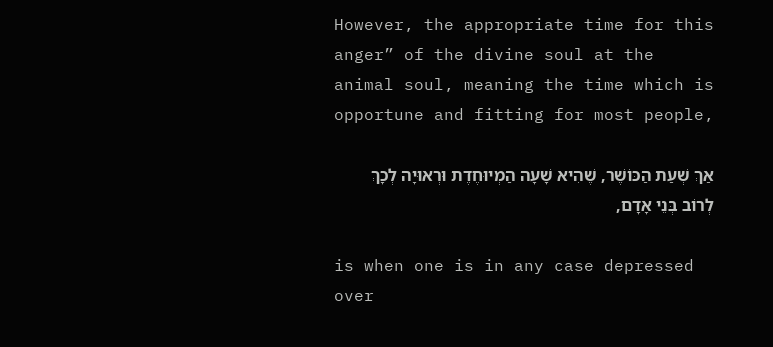However, the appropriate time for this anger” of the divine soul at the animal soul, meaning the time which is opportune and fitting for most people,

אַךְ שְׁעַת הַכּוֹשֶׁר, שֶׁהִיא שָׁעָה הַמְיוּחֶדֶת וּרְאוּיָה לְכָךְ לְרוֹב בְּנֵי אָדָם,

is when one is in any case depressed over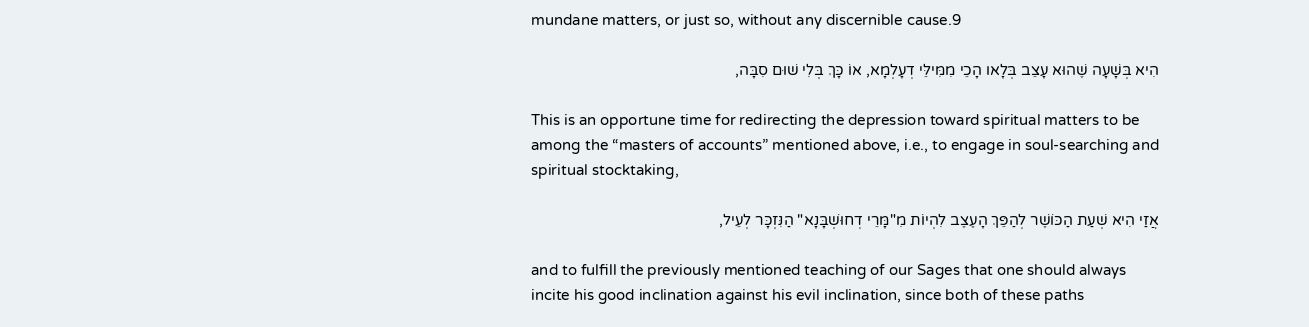mundane matters, or just so, without any discernible cause.9

הִיא בְּשָׁעָה שֶׁהוּא עָצֵב בְּלָאו הָכֵי מִמִּילֵּי דְעָלְמָא, אוֹ כָּךְ בְּלִי שׁוּם סִבָּה,

This is an opportune time for redirecting the depression toward spiritual matters to be among the “masters of accounts” mentioned above, i.e., to engage in soul-searching and spiritual stocktaking,

אֲזַי הִיא שְׁעַת הַכּוֹשֶׁר לְהַפֵּךְ הָעֶצֶב לִהְיוֹת מִ"מָּרֵי דְחוּשְׁבָּנָא" הַנִּזְכָּר לְעֵיל,

and to fulfill the previously mentioned teaching of our Sages that one should always incite his good inclination against his evil inclination, since both of these paths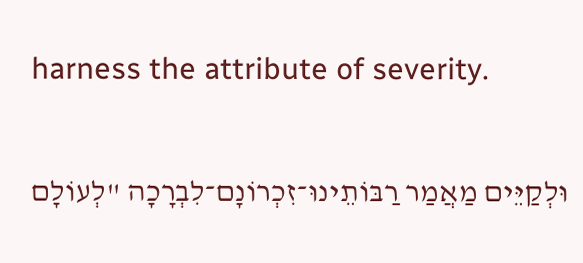harness the attribute of severity.

וּלְקַיֵּים מַאֲמַר רַבּוֹתֵינוּ־זִכְרוֹנָם־לִבְרָכָה "לְעוֹלָם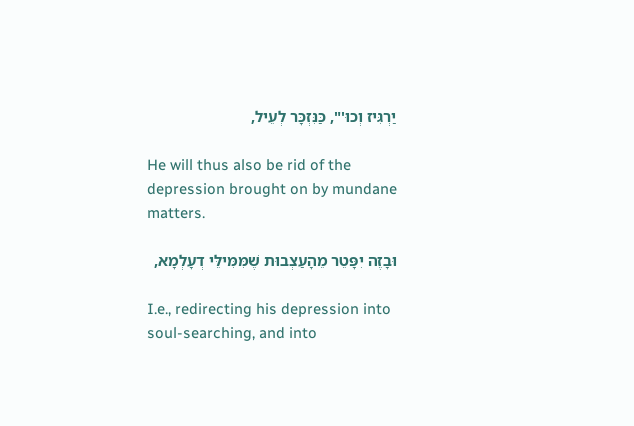יַרְגִּיז וְכוּ'", כַּנִּזְכָּר לְעֵיל,

He will thus also be rid of the depression brought on by mundane matters.

וּבָזֶה יִפָּטֵר מֵהָעַצְבוּת שֶׁמִּמִּילֵּי דְעָלְמָא,

I.e., redirecting his depression into soul-searching, and into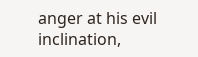anger at his evil inclination,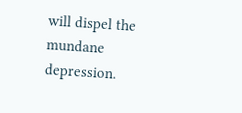will dispel the mundane depression.